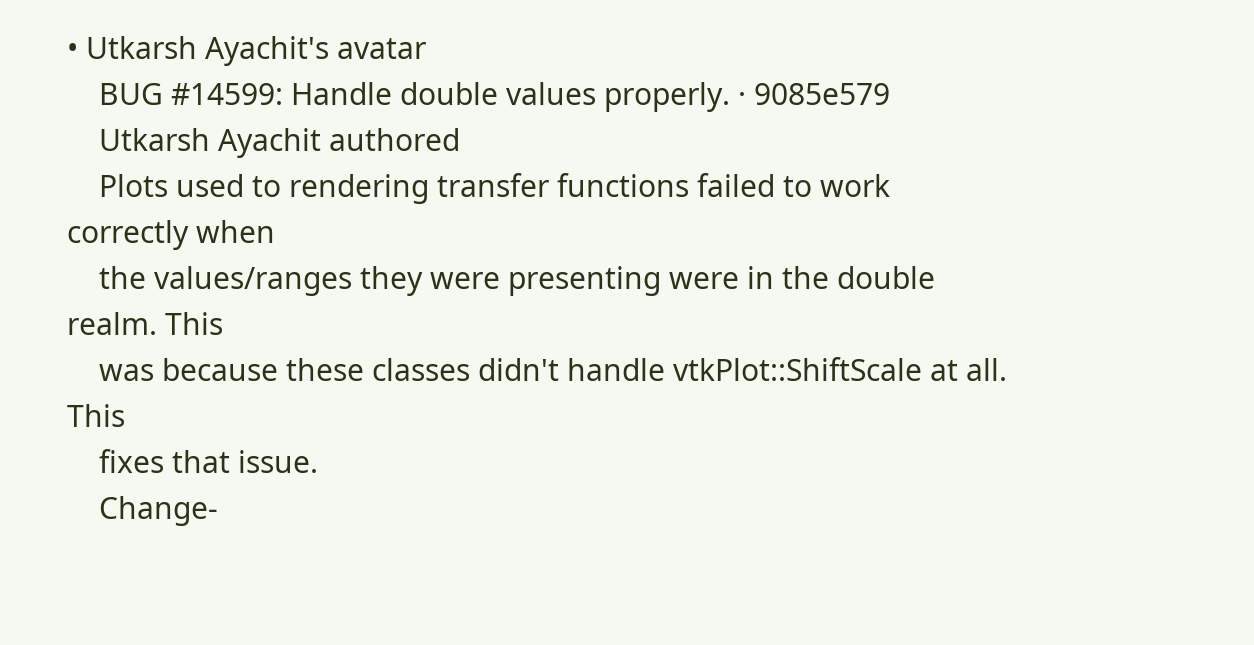• Utkarsh Ayachit's avatar
    BUG #14599: Handle double values properly. · 9085e579
    Utkarsh Ayachit authored
    Plots used to rendering transfer functions failed to work correctly when
    the values/ranges they were presenting were in the double realm. This
    was because these classes didn't handle vtkPlot::ShiftScale at all. This
    fixes that issue.
    Change-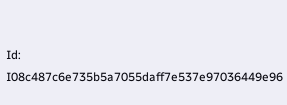Id: I08c487c6e735b5a7055daff7e537e97036449e96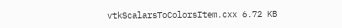vtkScalarsToColorsItem.cxx 6.72 KB